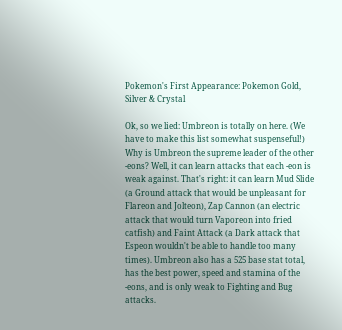Pokemon's First Appearance: Pokemon Gold, Silver & Crystal

Ok, so we lied: Umbreon is totally on here. (We have to make this list somewhat suspenseful!) Why is Umbreon the supreme leader of the other -eons? Well, it can learn attacks that each -eon is weak against. That's right: it can learn Mud Slide (a Ground attack that would be unpleasant for Flareon and Jolteon), Zap Cannon (an electric attack that would turn Vaporeon into fried catfish) and Faint Attack (a Dark attack that Espeon wouldn't be able to handle too many times). Umbreon also has a 525 base stat total, has the best power, speed and stamina of the -eons, and is only weak to Fighting and Bug attacks.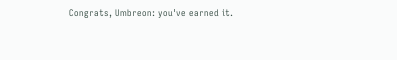Congrats, Umbreon: you've earned it.